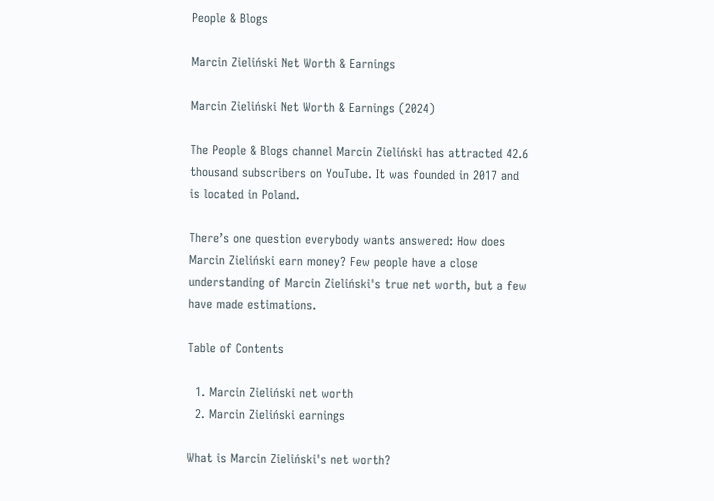People & Blogs

Marcin Zieliński Net Worth & Earnings

Marcin Zieliński Net Worth & Earnings (2024)

The People & Blogs channel Marcin Zieliński has attracted 42.6 thousand subscribers on YouTube. It was founded in 2017 and is located in Poland.

There’s one question everybody wants answered: How does Marcin Zieliński earn money? Few people have a close understanding of Marcin Zieliński's true net worth, but a few have made estimations.

Table of Contents

  1. Marcin Zieliński net worth
  2. Marcin Zieliński earnings

What is Marcin Zieliński's net worth?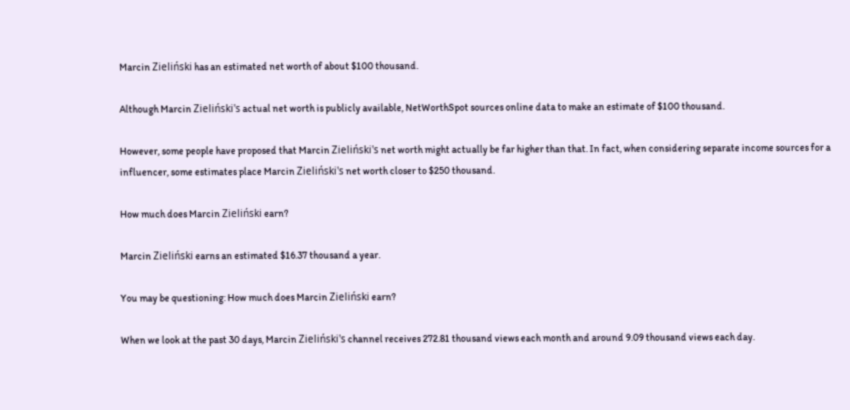Marcin Zieliński has an estimated net worth of about $100 thousand.

Although Marcin Zieliński's actual net worth is publicly available, NetWorthSpot sources online data to make an estimate of $100 thousand.

However, some people have proposed that Marcin Zieliński's net worth might actually be far higher than that. In fact, when considering separate income sources for a influencer, some estimates place Marcin Zieliński's net worth closer to $250 thousand.

How much does Marcin Zieliński earn?

Marcin Zieliński earns an estimated $16.37 thousand a year.

You may be questioning: How much does Marcin Zieliński earn?

When we look at the past 30 days, Marcin Zieliński's channel receives 272.81 thousand views each month and around 9.09 thousand views each day.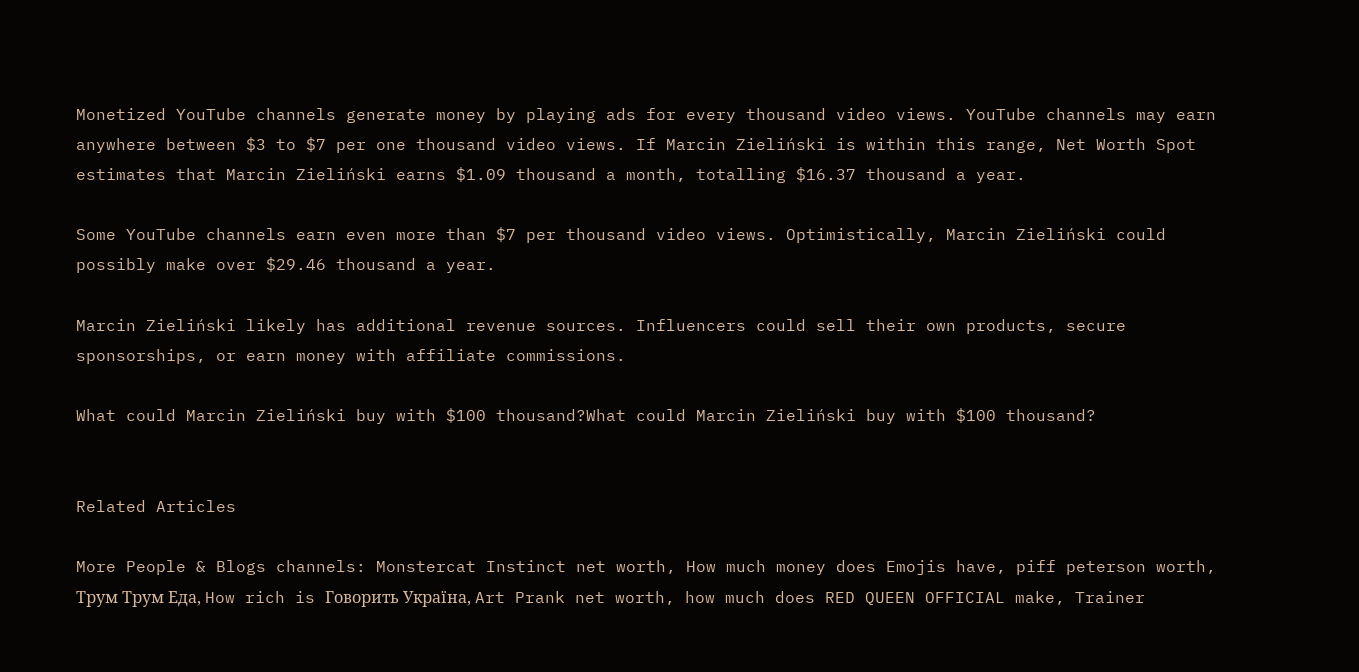Monetized YouTube channels generate money by playing ads for every thousand video views. YouTube channels may earn anywhere between $3 to $7 per one thousand video views. If Marcin Zieliński is within this range, Net Worth Spot estimates that Marcin Zieliński earns $1.09 thousand a month, totalling $16.37 thousand a year.

Some YouTube channels earn even more than $7 per thousand video views. Optimistically, Marcin Zieliński could possibly make over $29.46 thousand a year.

Marcin Zieliński likely has additional revenue sources. Influencers could sell their own products, secure sponsorships, or earn money with affiliate commissions.

What could Marcin Zieliński buy with $100 thousand?What could Marcin Zieliński buy with $100 thousand?


Related Articles

More People & Blogs channels: Monstercat Instinct net worth, How much money does Emojis have, piff peterson worth, Трум Трум Еда, How rich is Говорить Україна, Art Prank net worth, how much does RED QUEEN OFFICIAL make, Trainer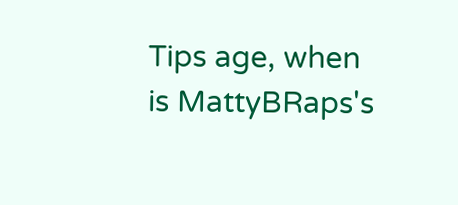Tips age, when is MattyBRaps's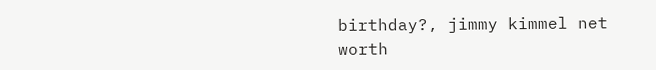birthday?, jimmy kimmel net worth